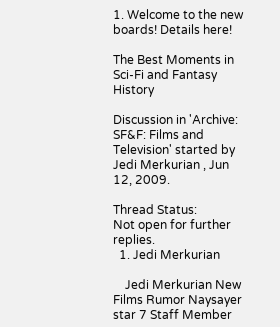1. Welcome to the new boards! Details here!

The Best Moments in Sci-Fi and Fantasy History

Discussion in 'Archive: SF&F: Films and Television' started by Jedi Merkurian , Jun 12, 2009.

Thread Status:
Not open for further replies.
  1. Jedi Merkurian

    Jedi Merkurian New Films Rumor Naysayer star 7 Staff Member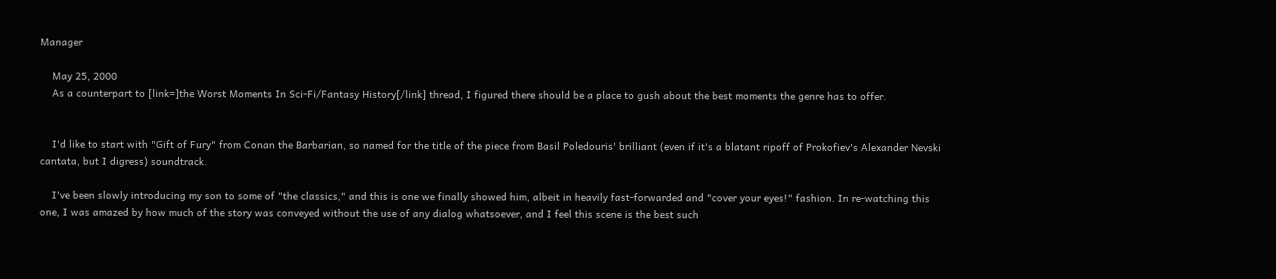Manager

    May 25, 2000
    As a counterpart to [link=]the Worst Moments In Sci-Fi/Fantasy History[/link] thread, I figured there should be a place to gush about the best moments the genre has to offer.


    I'd like to start with "Gift of Fury" from Conan the Barbarian, so named for the title of the piece from Basil Poledouris' brilliant (even if it's a blatant ripoff of Prokofiev's Alexander Nevski cantata, but I digress) soundtrack.

    I've been slowly introducing my son to some of "the classics," and this is one we finally showed him, albeit in heavily fast-forwarded and "cover your eyes!" fashion. In re-watching this one, I was amazed by how much of the story was conveyed without the use of any dialog whatsoever, and I feel this scene is the best such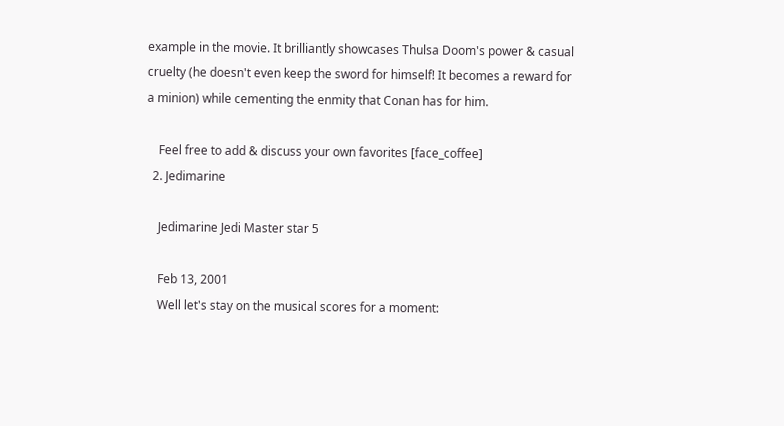example in the movie. It brilliantly showcases Thulsa Doom's power & casual cruelty (he doesn't even keep the sword for himself! It becomes a reward for a minion) while cementing the enmity that Conan has for him.

    Feel free to add & discuss your own favorites [face_coffee]
  2. Jedimarine

    Jedimarine Jedi Master star 5

    Feb 13, 2001
    Well let's stay on the musical scores for a moment: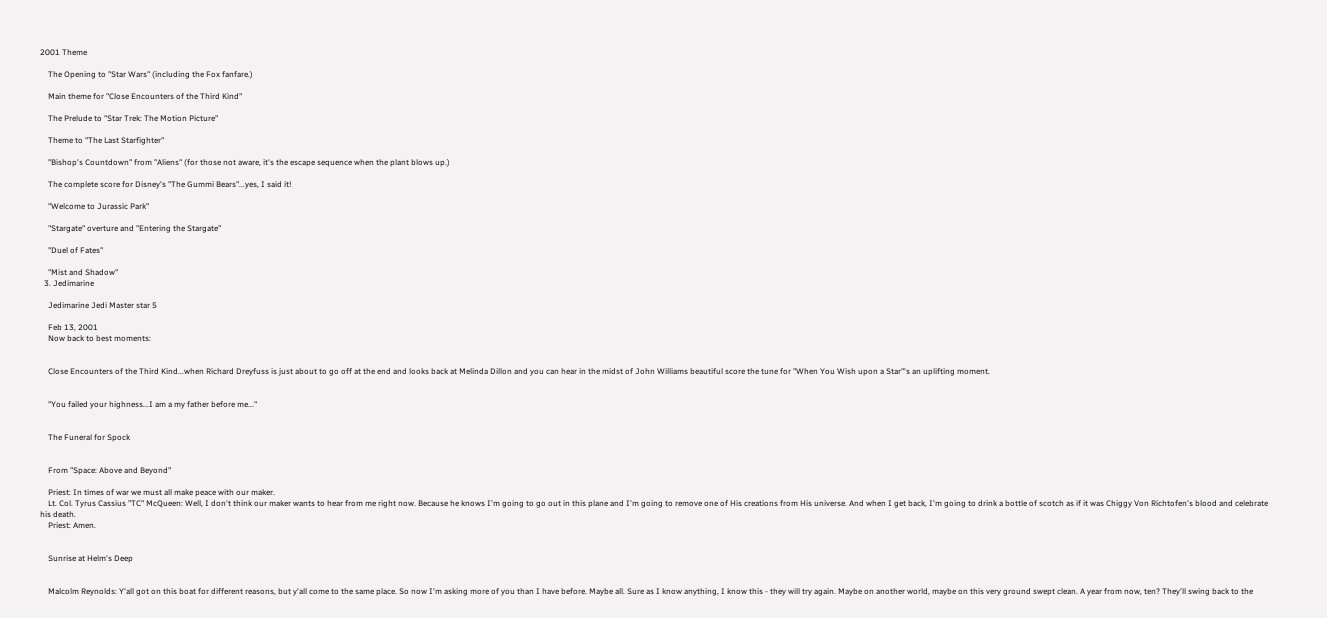2001 Theme

    The Opening to "Star Wars" (including the Fox fanfare.)

    Main theme for "Close Encounters of the Third Kind"

    The Prelude to "Star Trek: The Motion Picture"

    Theme to "The Last Starfighter"

    "Bishop's Countdown" from "Aliens" (for those not aware, it's the escape sequence when the plant blows up.)

    The complete score for Disney's "The Gummi Bears"...yes, I said it!

    "Welcome to Jurassic Park"

    "Stargate" overture and "Entering the Stargate"

    "Duel of Fates"

    "Mist and Shadow"
  3. Jedimarine

    Jedimarine Jedi Master star 5

    Feb 13, 2001
    Now back to best moments:


    Close Encounters of the Third Kind...when Richard Dreyfuss is just about to go off at the end and looks back at Melinda Dillon and you can hear in the midst of John Williams beautiful score the tune for "When You Wish upon a Star"'s an uplifting moment.


    "You failed your highness...I am a my father before me..."


    The Funeral for Spock


    From "Space: Above and Beyond"

    Priest: In times of war we must all make peace with our maker.
    Lt. Col. Tyrus Cassius "TC" McQueen: Well, I don't think our maker wants to hear from me right now. Because he knows I'm going to go out in this plane and I'm going to remove one of His creations from His universe. And when I get back, I'm going to drink a bottle of scotch as if it was Chiggy Von Richtofen's blood and celebrate his death.
    Priest: Amen.


    Sunrise at Helm's Deep


    Malcolm Reynolds: Y'all got on this boat for different reasons, but y'all come to the same place. So now I'm asking more of you than I have before. Maybe all. Sure as I know anything, I know this - they will try again. Maybe on another world, maybe on this very ground swept clean. A year from now, ten? They'll swing back to the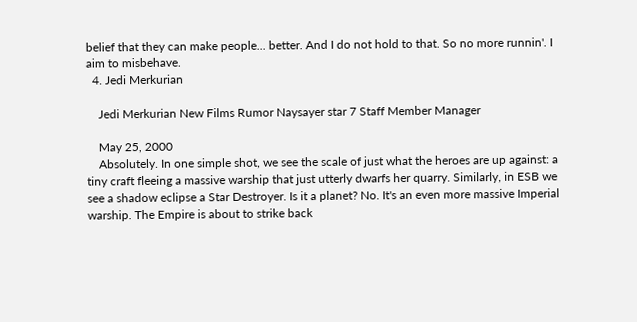belief that they can make people... better. And I do not hold to that. So no more runnin'. I aim to misbehave.
  4. Jedi Merkurian

    Jedi Merkurian New Films Rumor Naysayer star 7 Staff Member Manager

    May 25, 2000
    Absolutely. In one simple shot, we see the scale of just what the heroes are up against: a tiny craft fleeing a massive warship that just utterly dwarfs her quarry. Similarly, in ESB we see a shadow eclipse a Star Destroyer. Is it a planet? No. It's an even more massive Imperial warship. The Empire is about to strike back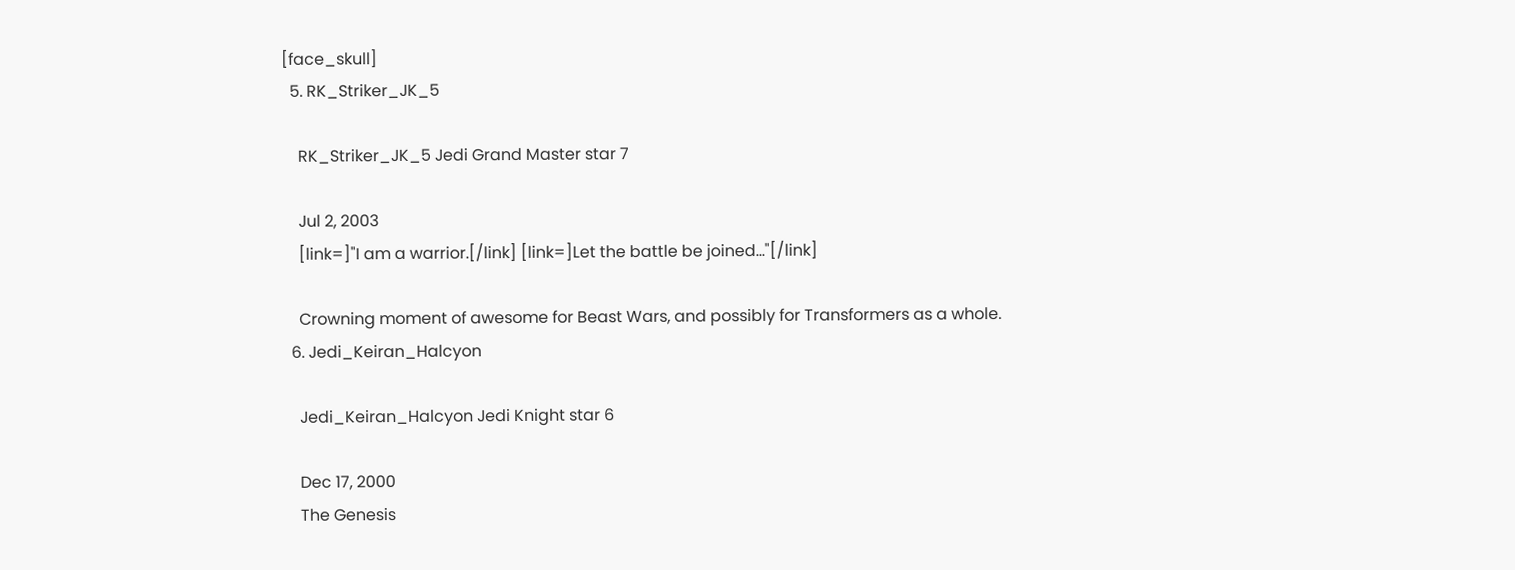[face_skull]
  5. RK_Striker_JK_5

    RK_Striker_JK_5 Jedi Grand Master star 7

    Jul 2, 2003
    [link=]"I am a warrior.[/link] [link=]Let the battle be joined..."[/link]

    Crowning moment of awesome for Beast Wars, and possibly for Transformers as a whole.
  6. Jedi_Keiran_Halcyon

    Jedi_Keiran_Halcyon Jedi Knight star 6

    Dec 17, 2000
    The Genesis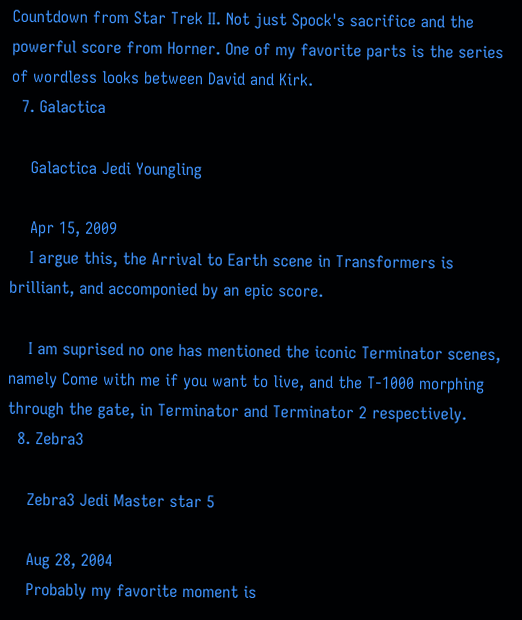Countdown from Star Trek II. Not just Spock's sacrifice and the powerful score from Horner. One of my favorite parts is the series of wordless looks between David and Kirk.
  7. Galactica

    Galactica Jedi Youngling

    Apr 15, 2009
    I argue this, the Arrival to Earth scene in Transformers is brilliant, and accomponied by an epic score.

    I am suprised no one has mentioned the iconic Terminator scenes, namely Come with me if you want to live, and the T-1000 morphing through the gate, in Terminator and Terminator 2 respectively.
  8. Zebra3

    Zebra3 Jedi Master star 5

    Aug 28, 2004
    Probably my favorite moment is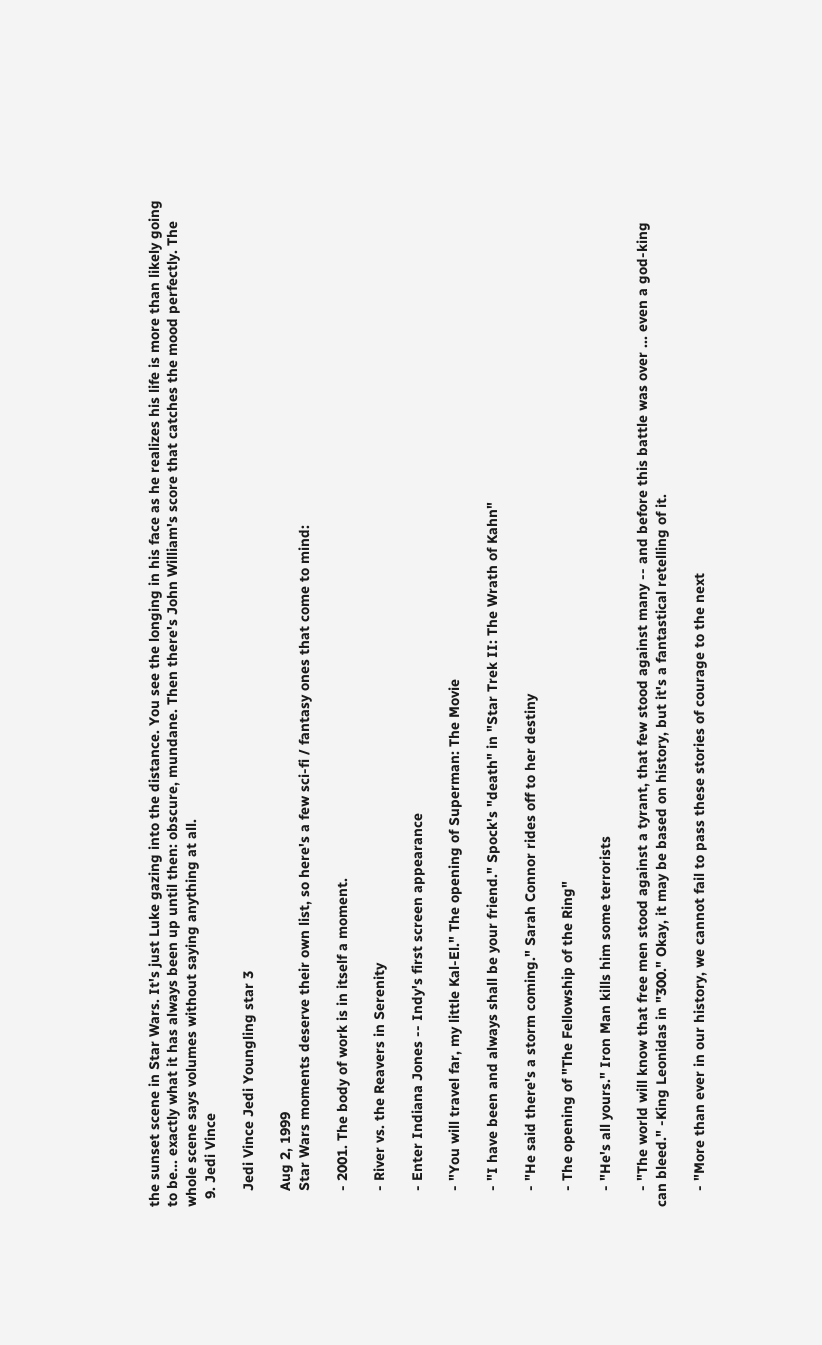the sunset scene in Star Wars. It's just Luke gazing into the distance. You see the longing in his face as he realizes his life is more than likely going to be... exactly what it has always been up until then: obscure, mundane. Then there's John William's score that catches the mood perfectly. The whole scene says volumes without saying anything at all.
  9. Jedi Vince

    Jedi Vince Jedi Youngling star 3

    Aug 2, 1999
    Star Wars moments deserve their own list, so here's a few sci-fi / fantasy ones that come to mind:

    - 2001. The body of work is in itself a moment.

    - River vs. the Reavers in Serenity

    - Enter Indiana Jones -- Indy's first screen appearance

    - "You will travel far, my little Kal-El." The opening of Superman: The Movie

    - "I have been and always shall be your friend." Spock's "death" in "Star Trek II: The Wrath of Kahn"

    - "He said there's a storm coming." Sarah Connor rides off to her destiny

    - The opening of "The Fellowship of the Ring"

    - "He's all yours." Iron Man kills him some terrorists

    - "The world will know that free men stood against a tyrant, that few stood against many -- and before this battle was over ... even a god-king can bleed." -King Leonidas in "300." Okay, it may be based on history, but it's a fantastical retelling of it.

    - "More than ever in our history, we cannot fail to pass these stories of courage to the next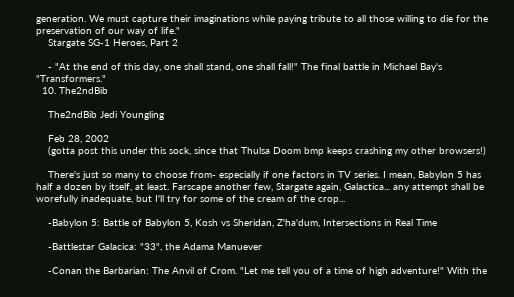generation. We must capture their imaginations while paying tribute to all those willing to die for the preservation of our way of life."
    Stargate SG-1 Heroes, Part 2

    - "At the end of this day, one shall stand, one shall fall!" The final battle in Michael Bay's "Transformers."
  10. The2ndBib

    The2ndBib Jedi Youngling

    Feb 28, 2002
    (gotta post this under this sock, since that Thulsa Doom bmp keeps crashing my other browsers!)

    There's just so many to choose from- especially if one factors in TV series. I mean, Babylon 5 has half a dozen by itself, at least. Farscape another few, Stargate again, Galactica... any attempt shall be worefully inadequate, but I'll try for some of the cream of the crop...

    -Babylon 5: Battle of Babylon 5, Kosh vs Sheridan, Z'ha'dum, Intersections in Real Time

    -Battlestar Galacica: "33", the Adama Manuever

    -Conan the Barbarian: The Anvil of Crom. "Let me tell you of a time of high adventure!" With the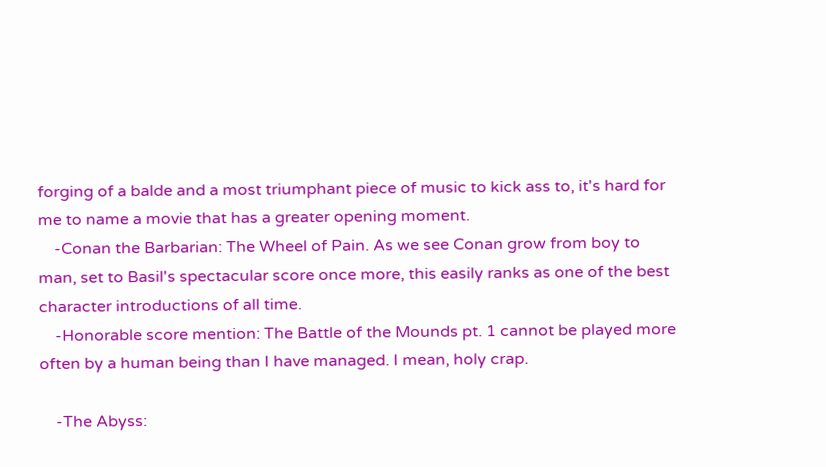forging of a balde and a most triumphant piece of music to kick ass to, it's hard for me to name a movie that has a greater opening moment.
    -Conan the Barbarian: The Wheel of Pain. As we see Conan grow from boy to man, set to Basil's spectacular score once more, this easily ranks as one of the best character introductions of all time.
    -Honorable score mention: The Battle of the Mounds pt. 1 cannot be played more often by a human being than I have managed. I mean, holy crap.

    -The Abyss: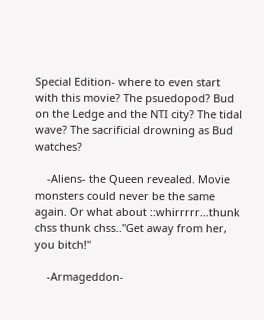Special Edition- where to even start with this movie? The psuedopod? Bud on the Ledge and the NTI city? The tidal wave? The sacrificial drowning as Bud watches?

    -Aliens- the Queen revealed. Movie monsters could never be the same again. Or what about ::whirrrrr...thunk chss thunk chss.."Get away from her, you bitch!"

    -Armageddon-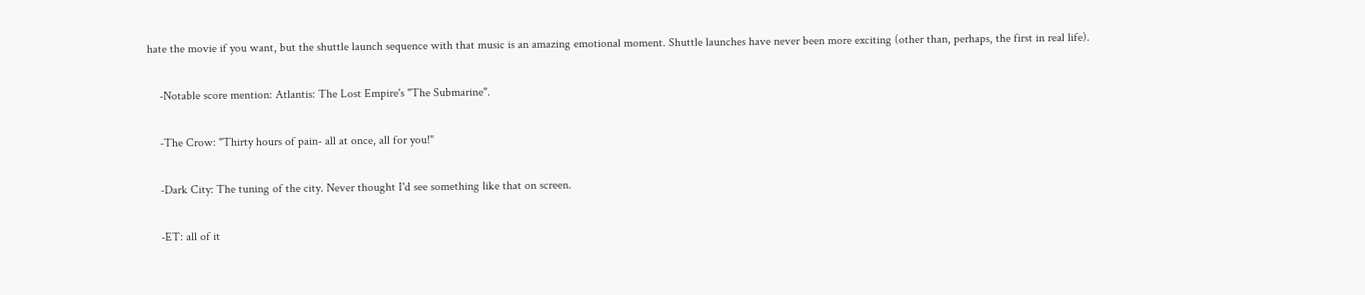hate the movie if you want, but the shuttle launch sequence with that music is an amazing emotional moment. Shuttle launches have never been more exciting (other than, perhaps, the first in real life).

    -Notable score mention: Atlantis: The Lost Empire's "The Submarine".

    -The Crow: "Thirty hours of pain- all at once, all for you!"

    -Dark City: The tuning of the city. Never thought I'd see something like that on screen.

    -ET: all of it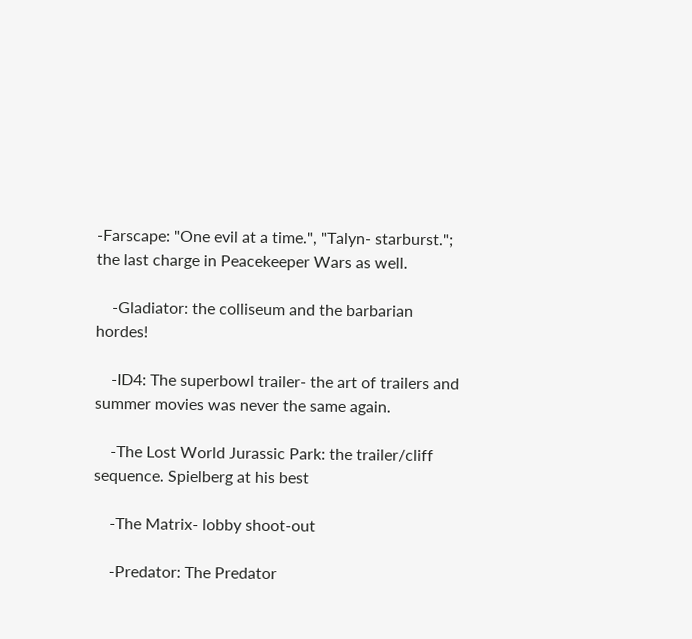-Farscape: "One evil at a time.", "Talyn- starburst."; the last charge in Peacekeeper Wars as well.

    -Gladiator: the colliseum and the barbarian hordes!

    -ID4: The superbowl trailer- the art of trailers and summer movies was never the same again.

    -The Lost World Jurassic Park: the trailer/cliff sequence. Spielberg at his best

    -The Matrix- lobby shoot-out

    -Predator: The Predator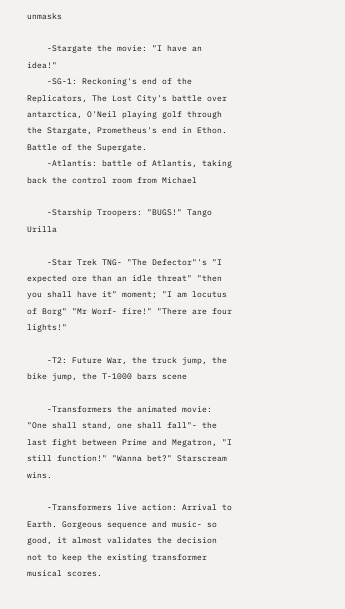unmasks

    -Stargate the movie: "I have an idea!"
    -SG-1: Reckoning's end of the Replicators, The Lost City's battle over antarctica, O'Neil playing golf through the Stargate, Prometheus's end in Ethon. Battle of the Supergate.
    -Atlantis: battle of Atlantis, taking back the control room from Michael

    -Starship Troopers: "BUGS!" Tango Urilla

    -Star Trek TNG- "The Defector"'s "I expected ore than an idle threat" "then you shall have it" moment; "I am locutus of Borg" "Mr Worf- fire!" "There are four lights!"

    -T2: Future War, the truck jump, the bike jump, the T-1000 bars scene

    -Transformers the animated movie: "One shall stand, one shall fall"- the last fight between Prime and Megatron, "I still function!" "Wanna bet?" Starscream wins.

    -Transformers live action: Arrival to Earth. Gorgeous sequence and music- so good, it almost validates the decision not to keep the existing transformer musical scores.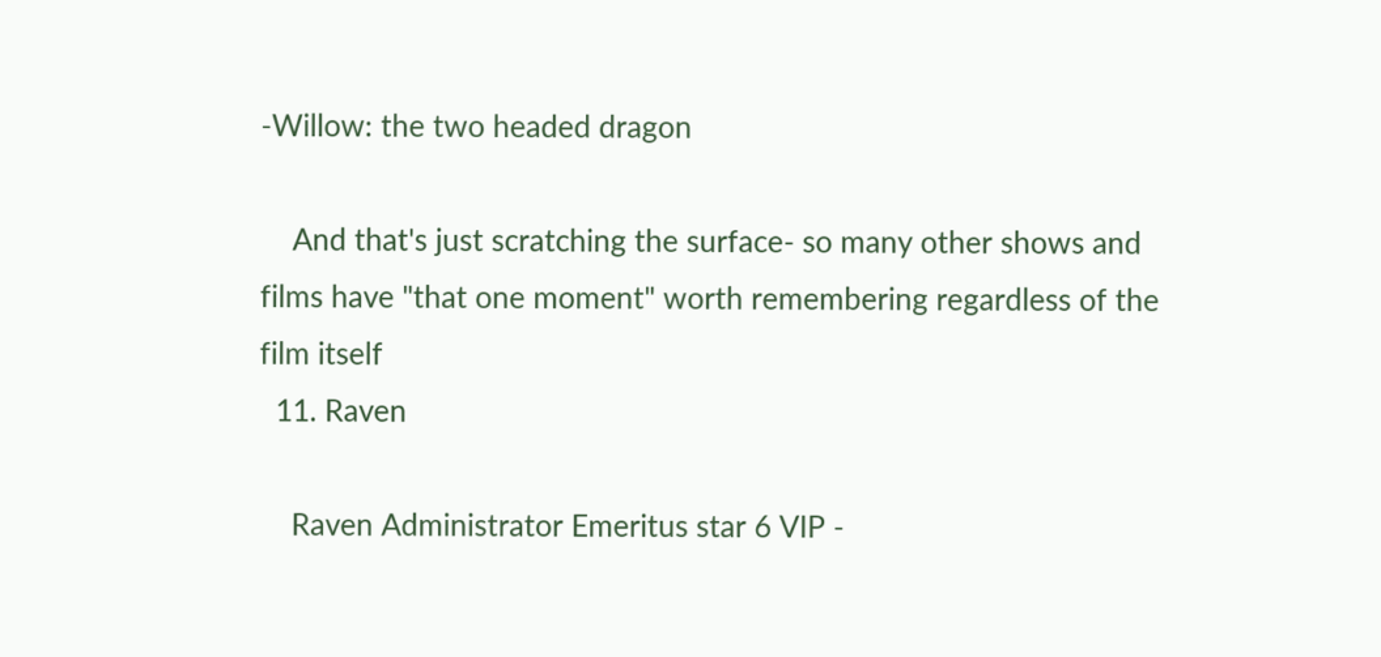-Willow: the two headed dragon

    And that's just scratching the surface- so many other shows and films have "that one moment" worth remembering regardless of the film itself
  11. Raven

    Raven Administrator Emeritus star 6 VIP -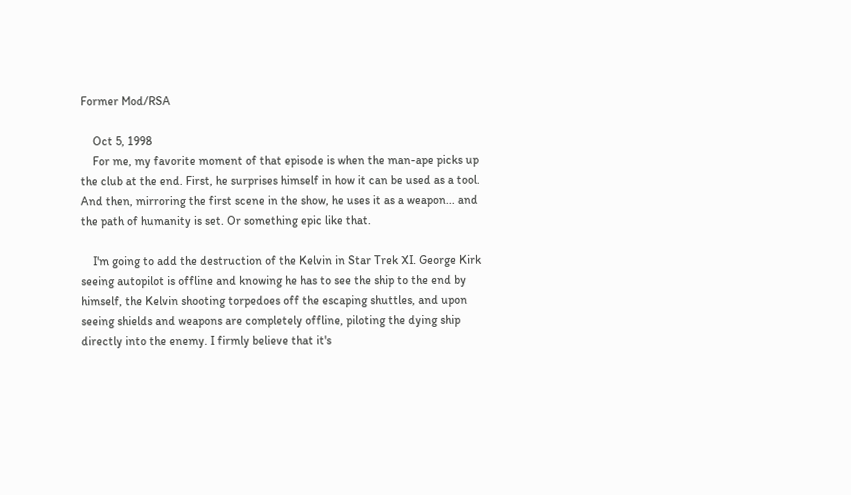Former Mod/RSA

    Oct 5, 1998
    For me, my favorite moment of that episode is when the man-ape picks up the club at the end. First, he surprises himself in how it can be used as a tool. And then, mirroring the first scene in the show, he uses it as a weapon... and the path of humanity is set. Or something epic like that.

    I'm going to add the destruction of the Kelvin in Star Trek XI. George Kirk seeing autopilot is offline and knowing he has to see the ship to the end by himself, the Kelvin shooting torpedoes off the escaping shuttles, and upon seeing shields and weapons are completely offline, piloting the dying ship directly into the enemy. I firmly believe that it's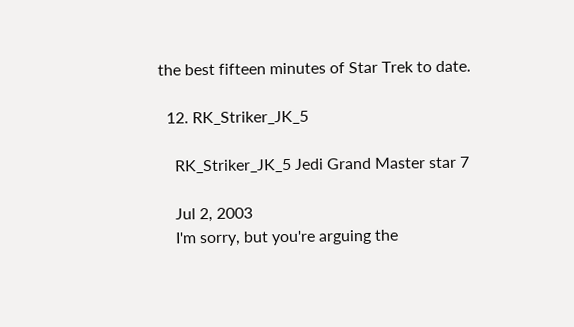the best fifteen minutes of Star Trek to date.

  12. RK_Striker_JK_5

    RK_Striker_JK_5 Jedi Grand Master star 7

    Jul 2, 2003
    I'm sorry, but you're arguing the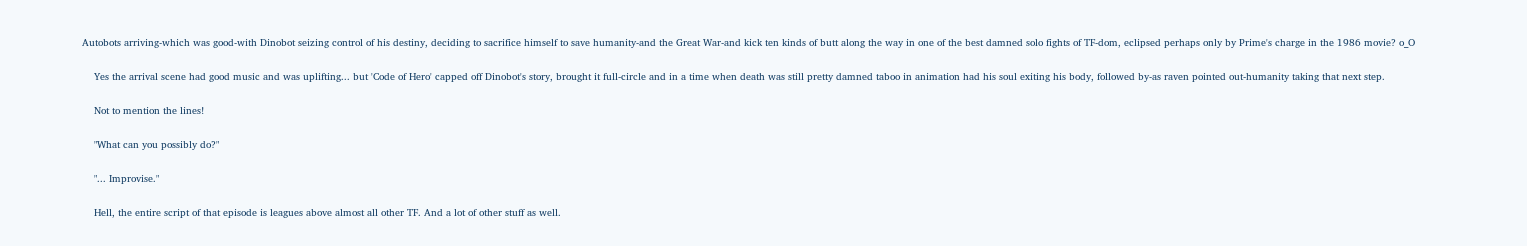Autobots arriving-which was good-with Dinobot seizing control of his destiny, deciding to sacrifice himself to save humanity-and the Great War-and kick ten kinds of butt along the way in one of the best damned solo fights of TF-dom, eclipsed perhaps only by Prime's charge in the 1986 movie? o_O

    Yes the arrival scene had good music and was uplifting... but 'Code of Hero' capped off Dinobot's story, brought it full-circle and in a time when death was still pretty damned taboo in animation had his soul exiting his body, followed by-as raven pointed out-humanity taking that next step.

    Not to mention the lines!

    "What can you possibly do?"

    "... Improvise."

    Hell, the entire script of that episode is leagues above almost all other TF. And a lot of other stuff as well.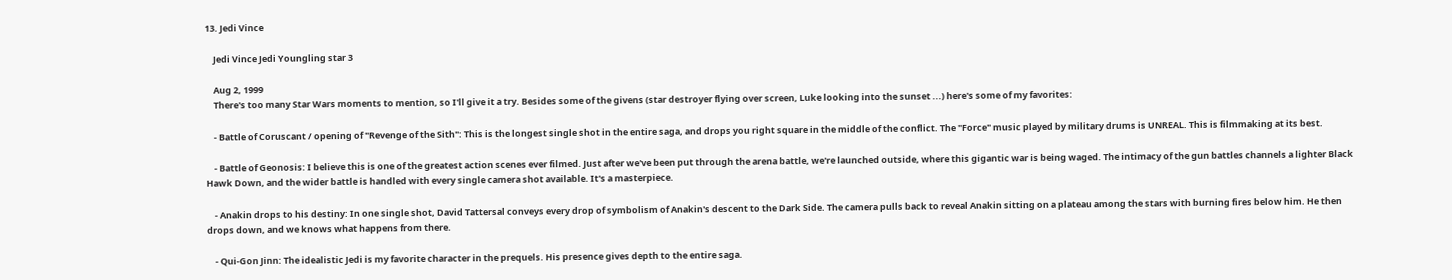13. Jedi Vince

    Jedi Vince Jedi Youngling star 3

    Aug 2, 1999
    There's too many Star Wars moments to mention, so I'll give it a try. Besides some of the givens (star destroyer flying over screen, Luke looking into the sunset ...) here's some of my favorites:

    - Battle of Coruscant / opening of "Revenge of the Sith": This is the longest single shot in the entire saga, and drops you right square in the middle of the conflict. The "Force" music played by military drums is UNREAL. This is filmmaking at its best.

    - Battle of Geonosis: I believe this is one of the greatest action scenes ever filmed. Just after we've been put through the arena battle, we're launched outside, where this gigantic war is being waged. The intimacy of the gun battles channels a lighter Black Hawk Down, and the wider battle is handled with every single camera shot available. It's a masterpiece.

    - Anakin drops to his destiny: In one single shot, David Tattersal conveys every drop of symbolism of Anakin's descent to the Dark Side. The camera pulls back to reveal Anakin sitting on a plateau among the stars with burning fires below him. He then drops down, and we knows what happens from there.

    - Qui-Gon Jinn: The idealistic Jedi is my favorite character in the prequels. His presence gives depth to the entire saga.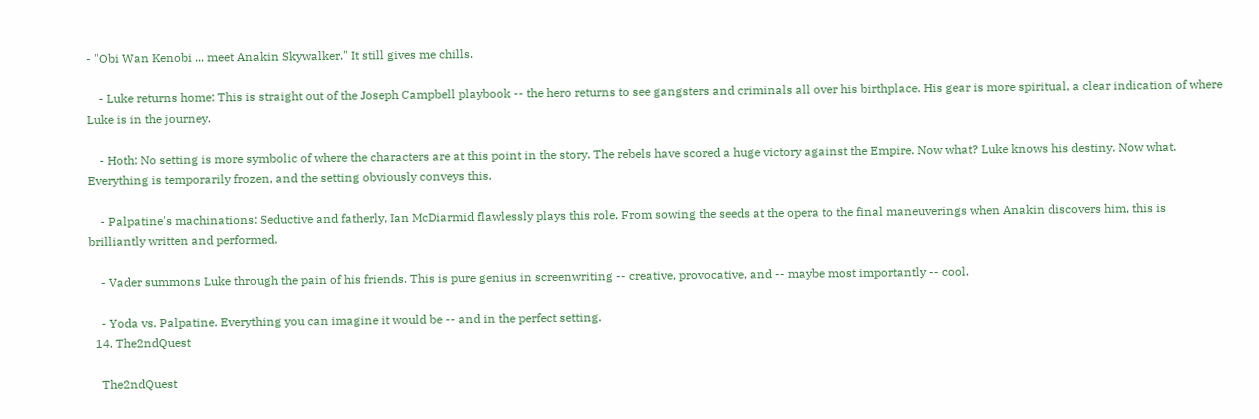- "Obi Wan Kenobi ... meet Anakin Skywalker." It still gives me chills.

    - Luke returns home: This is straight out of the Joseph Campbell playbook -- the hero returns to see gangsters and criminals all over his birthplace. His gear is more spiritual, a clear indication of where Luke is in the journey.

    - Hoth: No setting is more symbolic of where the characters are at this point in the story. The rebels have scored a huge victory against the Empire. Now what? Luke knows his destiny. Now what. Everything is temporarily frozen, and the setting obviously conveys this.

    - Palpatine's machinations: Seductive and fatherly, Ian McDiarmid flawlessly plays this role. From sowing the seeds at the opera to the final maneuverings when Anakin discovers him, this is brilliantly written and performed.

    - Vader summons Luke through the pain of his friends. This is pure genius in screenwriting -- creative, provocative, and -- maybe most importantly -- cool.

    - Yoda vs. Palpatine. Everything you can imagine it would be -- and in the perfect setting.
  14. The2ndQuest

    The2ndQuest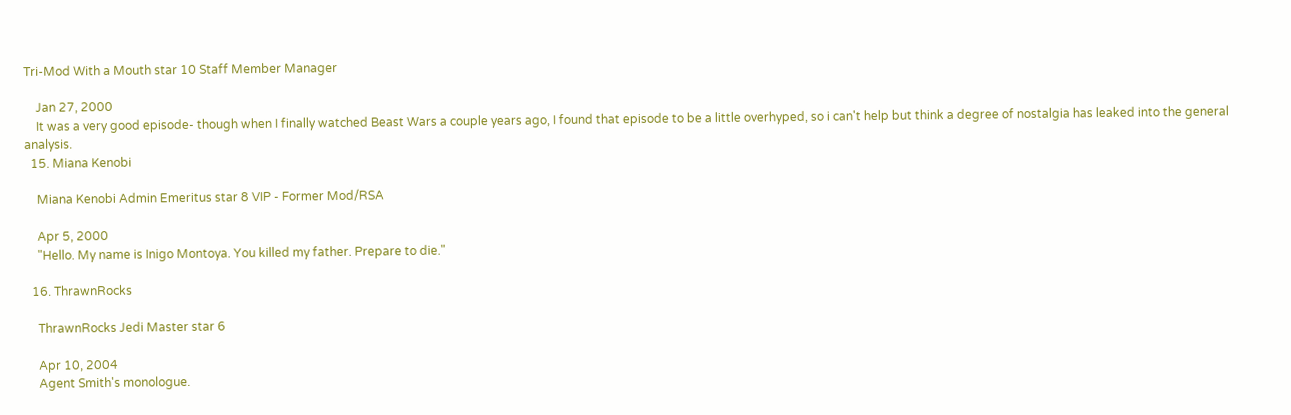Tri-Mod With a Mouth star 10 Staff Member Manager

    Jan 27, 2000
    It was a very good episode- though when I finally watched Beast Wars a couple years ago, I found that episode to be a little overhyped, so i can't help but think a degree of nostalgia has leaked into the general analysis.
  15. Miana Kenobi

    Miana Kenobi Admin Emeritus star 8 VIP - Former Mod/RSA

    Apr 5, 2000
    "Hello. My name is Inigo Montoya. You killed my father. Prepare to die."

  16. ThrawnRocks

    ThrawnRocks Jedi Master star 6

    Apr 10, 2004
    Agent Smith's monologue.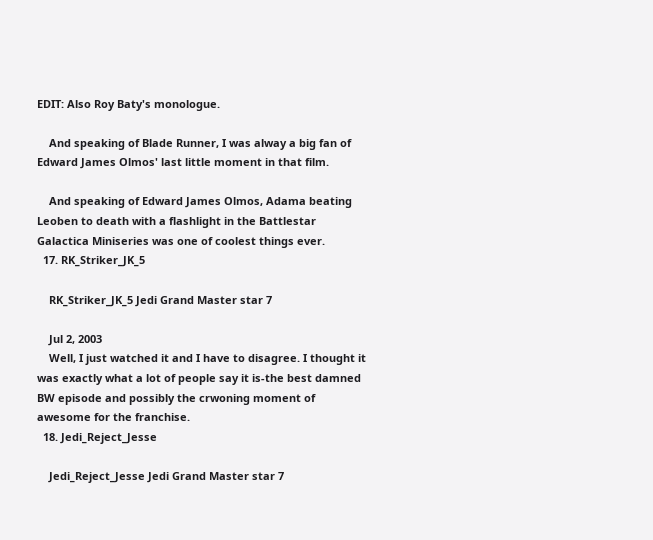EDIT: Also Roy Baty's monologue.

    And speaking of Blade Runner, I was alway a big fan of Edward James Olmos' last little moment in that film.

    And speaking of Edward James Olmos, Adama beating Leoben to death with a flashlight in the Battlestar Galactica Miniseries was one of coolest things ever.
  17. RK_Striker_JK_5

    RK_Striker_JK_5 Jedi Grand Master star 7

    Jul 2, 2003
    Well, I just watched it and I have to disagree. I thought it was exactly what a lot of people say it is-the best damned BW episode and possibly the crwoning moment of awesome for the franchise.
  18. Jedi_Reject_Jesse

    Jedi_Reject_Jesse Jedi Grand Master star 7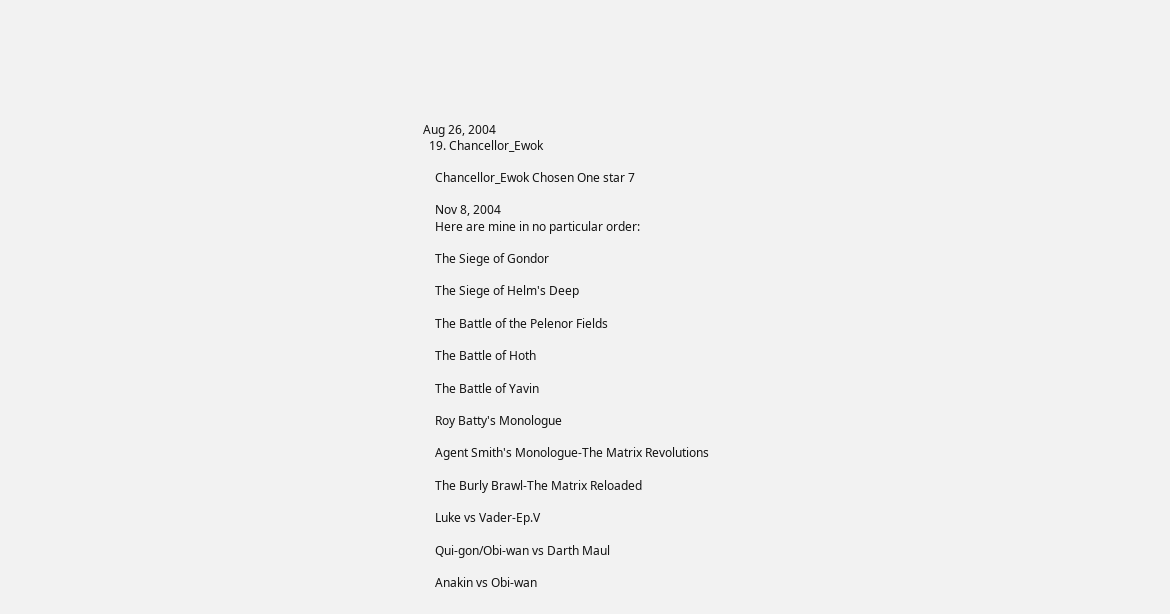Aug 26, 2004
  19. Chancellor_Ewok

    Chancellor_Ewok Chosen One star 7

    Nov 8, 2004
    Here are mine in no particular order:

    The Siege of Gondor

    The Siege of Helm's Deep

    The Battle of the Pelenor Fields

    The Battle of Hoth

    The Battle of Yavin

    Roy Batty's Monologue

    Agent Smith's Monologue-The Matrix Revolutions

    The Burly Brawl-The Matrix Reloaded

    Luke vs Vader-Ep.V

    Qui-gon/Obi-wan vs Darth Maul

    Anakin vs Obi-wan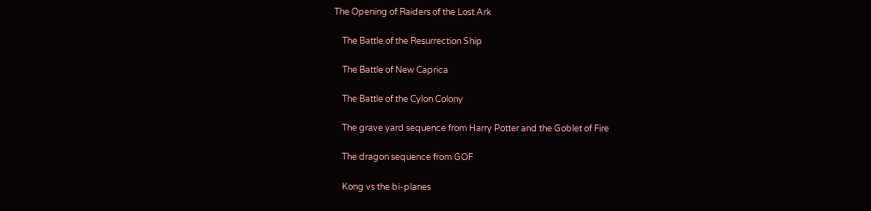The Opening of Raiders of the Lost Ark

    The Battle of the Resurrection Ship

    The Battle of New Caprica

    The Battle of the Cylon Colony

    The grave yard sequence from Harry Potter and the Goblet of Fire

    The dragon sequence from GOF

    Kong vs the bi-planes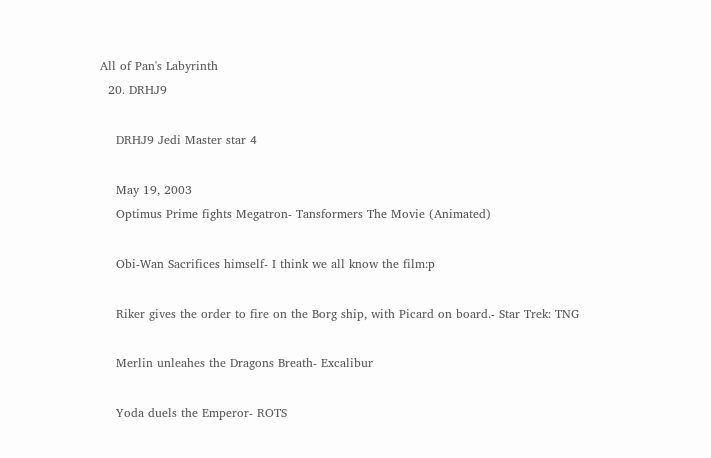All of Pan's Labyrinth
  20. DRHJ9

    DRHJ9 Jedi Master star 4

    May 19, 2003
    Optimus Prime fights Megatron- Tansformers The Movie (Animated)

    Obi-Wan Sacrifices himself- I think we all know the film:p

    Riker gives the order to fire on the Borg ship, with Picard on board.- Star Trek: TNG

    Merlin unleahes the Dragons Breath- Excalibur

    Yoda duels the Emperor- ROTS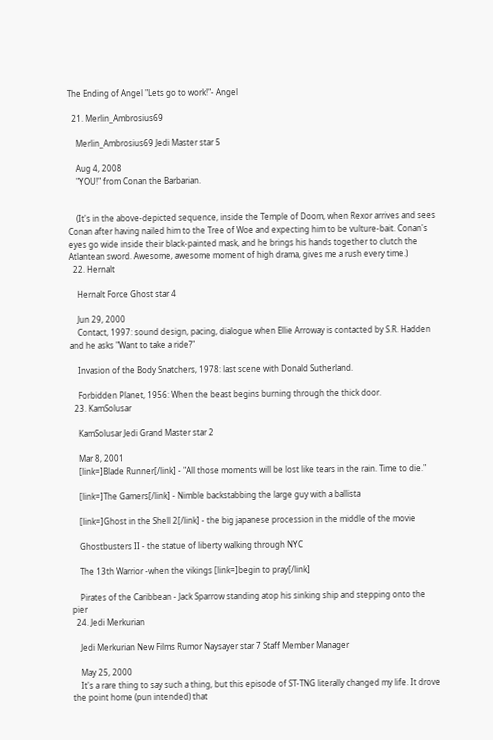The Ending of Angel "Lets go to work!"- Angel

  21. Merlin_Ambrosius69

    Merlin_Ambrosius69 Jedi Master star 5

    Aug 4, 2008
    "YOU!" from Conan the Barbarian.


    (It's in the above-depicted sequence, inside the Temple of Doom, when Rexor arrives and sees Conan after having nailed him to the Tree of Woe and expecting him to be vulture-bait. Conan's eyes go wide inside their black-painted mask, and he brings his hands together to clutch the Atlantean sword. Awesome, awesome moment of high drama, gives me a rush every time.)
  22. Hernalt

    Hernalt Force Ghost star 4

    Jun 29, 2000
    Contact, 1997: sound design, pacing, dialogue when Ellie Arroway is contacted by S.R. Hadden and he asks "Want to take a ride?"

    Invasion of the Body Snatchers, 1978: last scene with Donald Sutherland.

    Forbidden Planet, 1956: When the beast begins burning through the thick door.
  23. KamSolusar

    KamSolusar Jedi Grand Master star 2

    Mar 8, 2001
    [link=]Blade Runner[/link] - "All those moments will be lost like tears in the rain. Time to die."

    [link=]The Gamers[/link] - Nimble backstabbing the large guy with a ballista

    [link=]Ghost in the Shell 2[/link] - the big japanese procession in the middle of the movie

    Ghostbusters II - the statue of liberty walking through NYC

    The 13th Warrior -when the vikings [link=]begin to pray[/link]

    Pirates of the Caribbean - Jack Sparrow standing atop his sinking ship and stepping onto the pier
  24. Jedi Merkurian

    Jedi Merkurian New Films Rumor Naysayer star 7 Staff Member Manager

    May 25, 2000
    It's a rare thing to say such a thing, but this episode of ST-TNG literally changed my life. It drove the point home (pun intended) that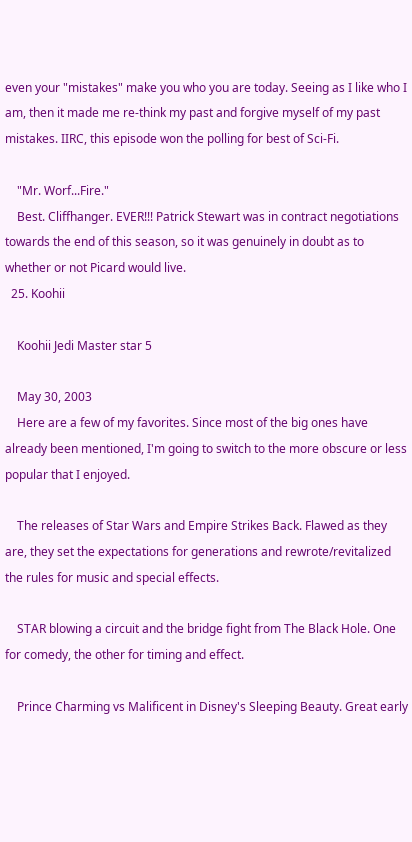even your "mistakes" make you who you are today. Seeing as I like who I am, then it made me re-think my past and forgive myself of my past mistakes. IIRC, this episode won the polling for best of Sci-Fi.

    "Mr. Worf...Fire."
    Best. Cliffhanger. EVER!!! Patrick Stewart was in contract negotiations towards the end of this season, so it was genuinely in doubt as to whether or not Picard would live.
  25. Koohii

    Koohii Jedi Master star 5

    May 30, 2003
    Here are a few of my favorites. Since most of the big ones have already been mentioned, I'm going to switch to the more obscure or less popular that I enjoyed.

    The releases of Star Wars and Empire Strikes Back. Flawed as they are, they set the expectations for generations and rewrote/revitalized the rules for music and special effects.

    STAR blowing a circuit and the bridge fight from The Black Hole. One for comedy, the other for timing and effect.

    Prince Charming vs Malificent in Disney's Sleeping Beauty. Great early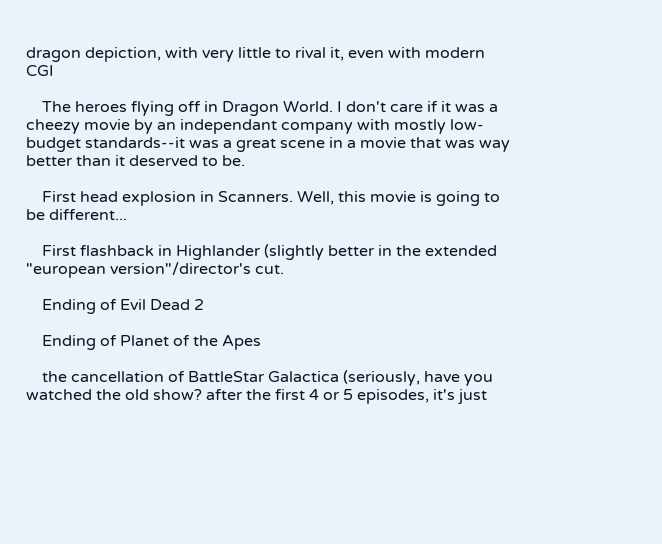dragon depiction, with very little to rival it, even with modern CGI

    The heroes flying off in Dragon World. I don't care if it was a cheezy movie by an independant company with mostly low-budget standards--it was a great scene in a movie that was way better than it deserved to be.

    First head explosion in Scanners. Well, this movie is going to be different...

    First flashback in Highlander (slightly better in the extended "european version"/director's cut.

    Ending of Evil Dead 2

    Ending of Planet of the Apes

    the cancellation of BattleStar Galactica (seriously, have you watched the old show? after the first 4 or 5 episodes, it's just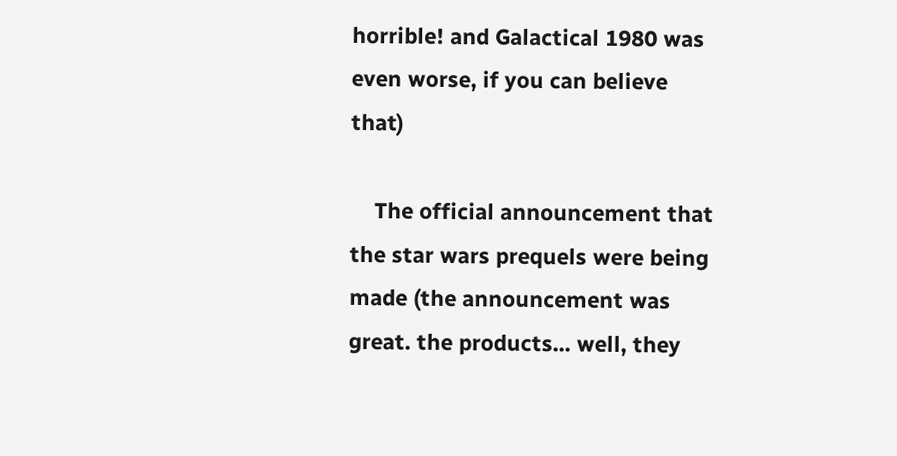horrible! and Galactical 1980 was even worse, if you can believe that)

    The official announcement that the star wars prequels were being made (the announcement was great. the products... well, they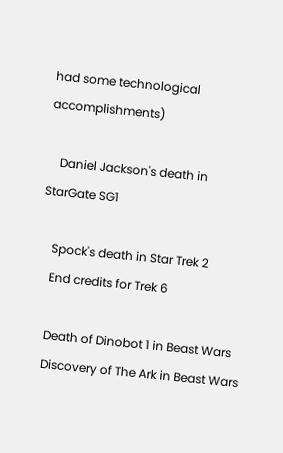had some technological accomplishments)

    Daniel Jackson's death in StarGate SG1

    Spock's death in Star Trek 2
    End credits for Trek 6

    Death of Dinobot 1 in Beast Wars
    Discovery of The Ark in Beast Wars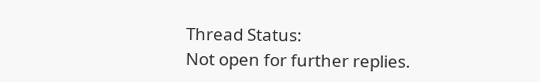Thread Status:
Not open for further replies.